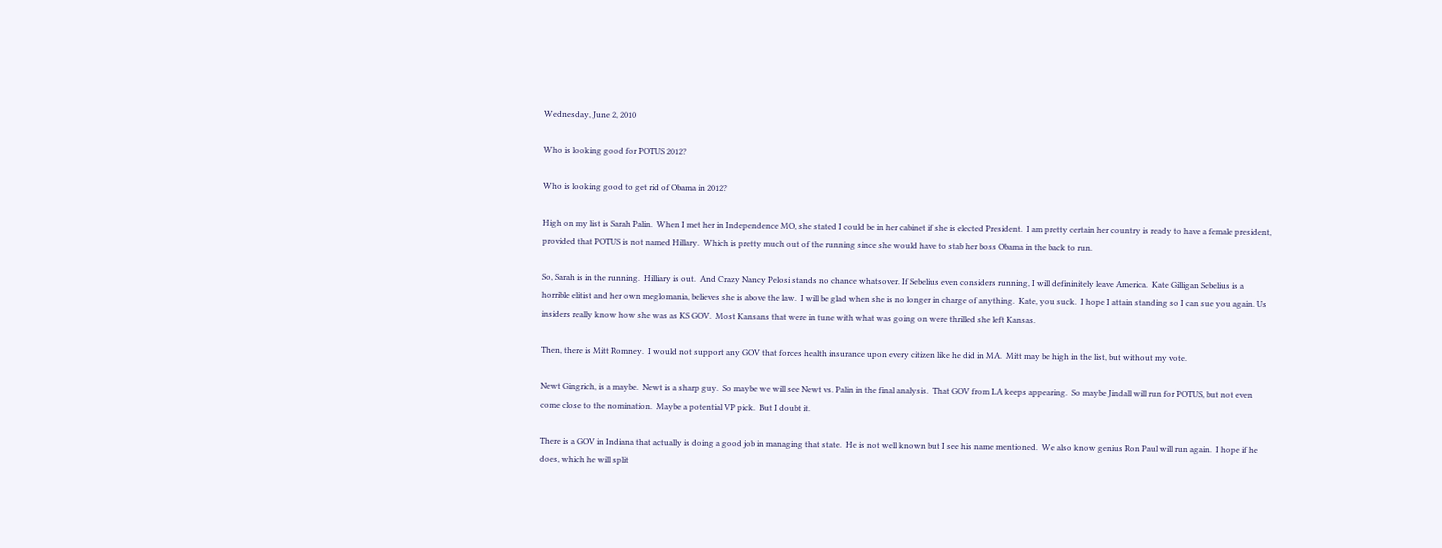Wednesday, June 2, 2010

Who is looking good for POTUS 2012?

Who is looking good to get rid of Obama in 2012?

High on my list is Sarah Palin.  When I met her in Independence MO, she stated I could be in her cabinet if she is elected President.  I am pretty certain her country is ready to have a female president, provided that POTUS is not named Hillary.  Which is pretty much out of the running since she would have to stab her boss Obama in the back to run.

So, Sarah is in the running.  Hilliary is out.  And Crazy Nancy Pelosi stands no chance whatsover. If Sebelius even considers running, I will defininitely leave America.  Kate Gilligan Sebelius is a horrible elitist and her own meglomania, believes she is above the law.  I will be glad when she is no longer in charge of anything.  Kate, you suck.  I hope I attain standing so I can sue you again. Us insiders really know how she was as KS GOV.  Most Kansans that were in tune with what was going on were thrilled she left Kansas.

Then, there is Mitt Romney.  I would not support any GOV that forces health insurance upon every citizen like he did in MA.  Mitt may be high in the list, but without my vote.

Newt Gingrich, is a maybe.  Newt is a sharp guy.  So maybe we will see Newt vs. Palin in the final analysis.  That GOV from LA keeps appearing.  So maybe Jindall will run for POTUS, but not even come close to the nomination.  Maybe a potential VP pick.  But I doubt it.

There is a GOV in Indiana that actually is doing a good job in managing that state.  He is not well known but I see his name mentioned.  We also know genius Ron Paul will run again.  I hope if he does, which he will split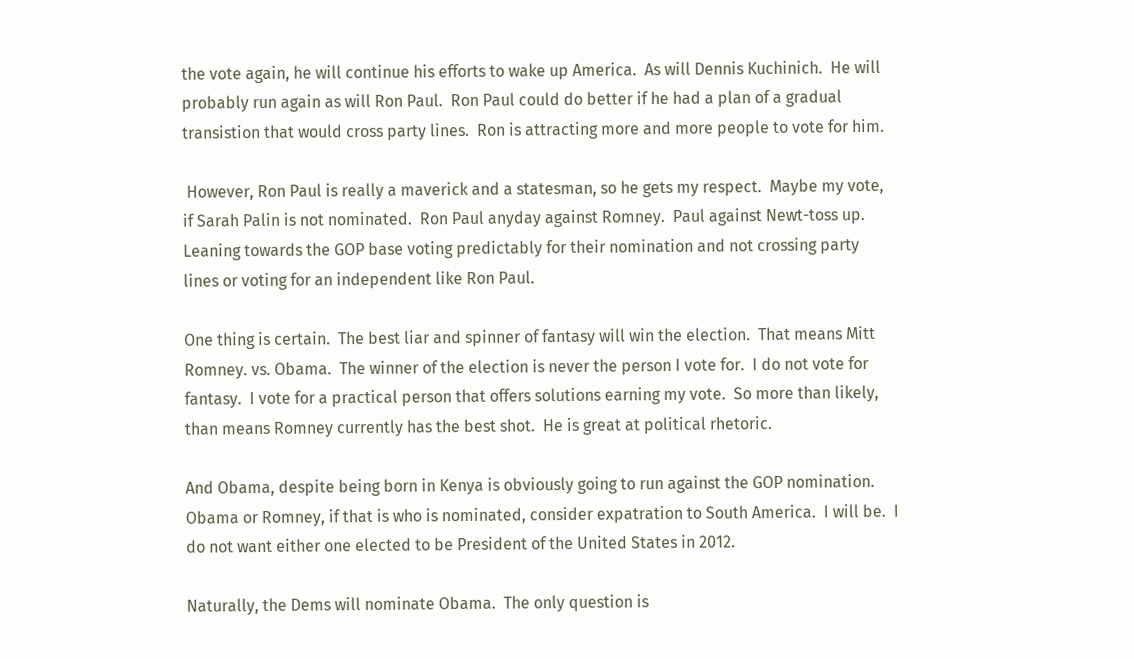the vote again, he will continue his efforts to wake up America.  As will Dennis Kuchinich.  He will probably run again as will Ron Paul.  Ron Paul could do better if he had a plan of a gradual transistion that would cross party lines.  Ron is attracting more and more people to vote for him.

 However, Ron Paul is really a maverick and a statesman, so he gets my respect.  Maybe my vote, if Sarah Palin is not nominated.  Ron Paul anyday against Romney.  Paul against Newt-toss up.  Leaning towards the GOP base voting predictably for their nomination and not crossing party lines or voting for an independent like Ron Paul.

One thing is certain.  The best liar and spinner of fantasy will win the election.  That means Mitt Romney. vs. Obama.  The winner of the election is never the person I vote for.  I do not vote for fantasy.  I vote for a practical person that offers solutions earning my vote.  So more than likely, than means Romney currently has the best shot.  He is great at political rhetoric.

And Obama, despite being born in Kenya is obviously going to run against the GOP nomination.  Obama or Romney, if that is who is nominated, consider expatration to South America.  I will be.  I do not want either one elected to be President of the United States in 2012.

Naturally, the Dems will nominate Obama.  The only question is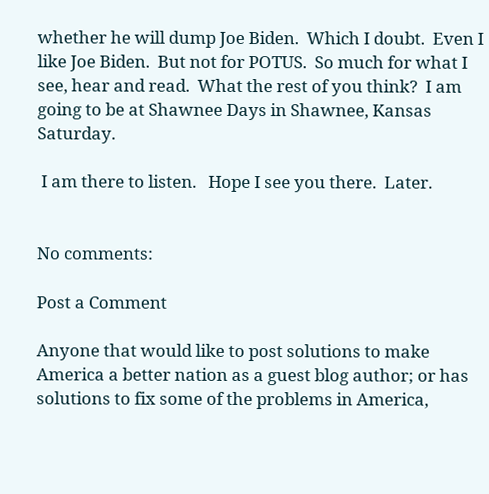whether he will dump Joe Biden.  Which I doubt.  Even I like Joe Biden.  But not for POTUS.  So much for what I see, hear and read.  What the rest of you think?  I am going to be at Shawnee Days in Shawnee, Kansas Saturday.

 I am there to listen.   Hope I see you there.  Later.


No comments:

Post a Comment

Anyone that would like to post solutions to make America a better nation as a guest blog author; or has solutions to fix some of the problems in America,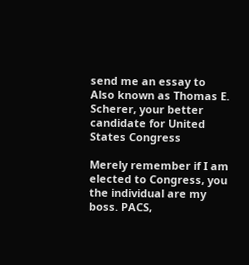send me an essay to Also known as Thomas E. Scherer, your better candidate for United States Congress

Merely remember if I am elected to Congress, you the individual are my boss. PACS,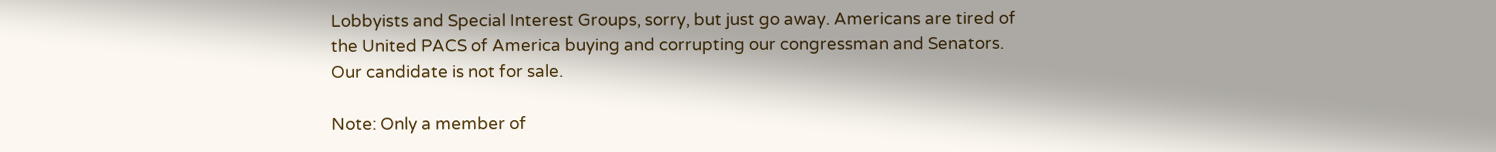Lobbyists and Special Interest Groups, sorry, but just go away. Americans are tired of the United PACS of America buying and corrupting our congressman and Senators. Our candidate is not for sale.

Note: Only a member of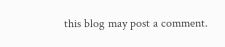this blog may post a comment.